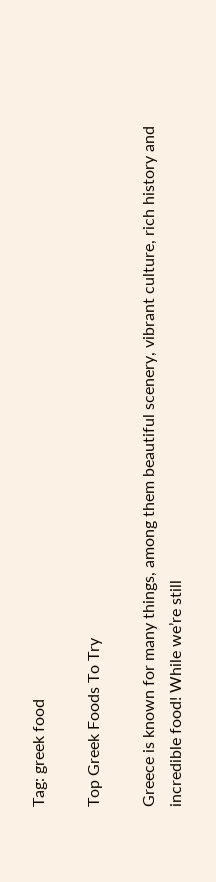Tag: greek food

Top Greek Foods To Try

Greece is known for many things, among them beautiful scenery, vibrant culture, rich history and incredible food! While we’re still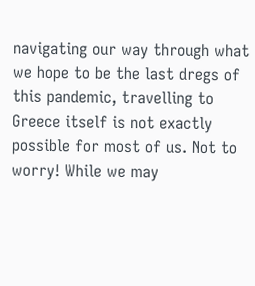navigating our way through what we hope to be the last dregs of this pandemic, travelling to Greece itself is not exactly possible for most of us. Not to worry! While we may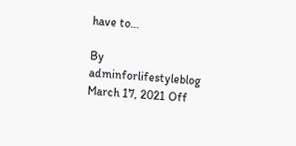have to…

By adminforlifestyleblog March 17, 2021 Off